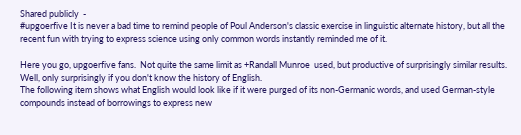Shared publicly  -
#upgoerfive It is never a bad time to remind people of Poul Anderson's classic exercise in linguistic alternate history, but all the recent fun with trying to express science using only common words instantly reminded me of it.

Here you go, upgoerfive fans.  Not quite the same limit as +Randall Munroe  used, but productive of surprisingly similar results. Well, only surprisingly if you don't know the history of English.
The following item shows what English would look like if it were purged of its non-Germanic words, and used German-style compounds instead of borrowings to express new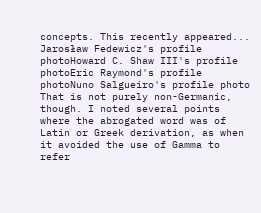concepts. This recently appeared...
Jarosław Fedewicz's profile photoHoward C. Shaw III's profile photoEric Raymond's profile photoNuno Salgueiro's profile photo
That is not purely non-Germanic, though. I noted several points where the abrogated word was of Latin or Greek derivation, as when it avoided the use of Gamma to refer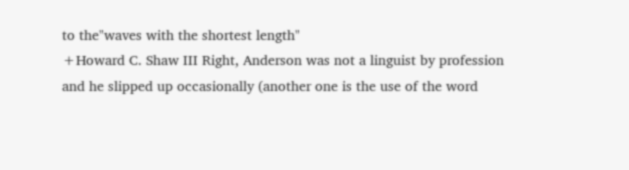to the"waves with the shortest length"
+Howard C. Shaw III Right, Anderson was not a linguist by profession and he slipped up occasionally (another one is the use of the word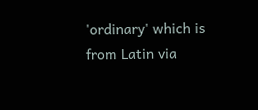'ordinary' which is from Latin via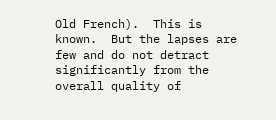Old French).  This is known.  But the lapses are few and do not detract significantly from the overall quality of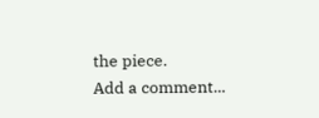the piece.
Add a comment...